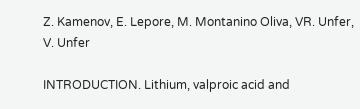Z. Kamenov, E. Lepore, M. Montanino Oliva, VR. Unfer, V. Unfer

INTRODUCTION. Lithium, valproic acid and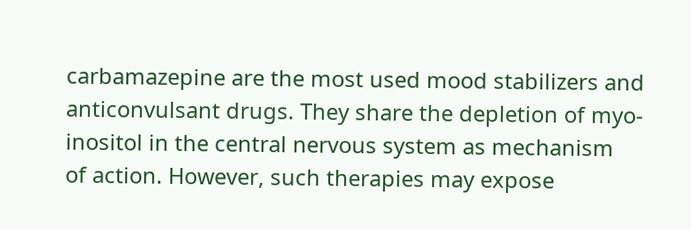carbamazepine are the most used mood stabilizers and anticonvulsant drugs. They share the depletion of myo-inositol in the central nervous system as mechanism
of action. However, such therapies may expose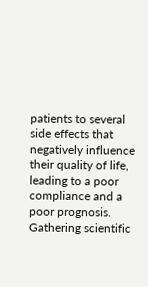patients to several side effects that negatively influence
their quality of life, leading to a poor compliance and a poor prognosis. Gathering scientific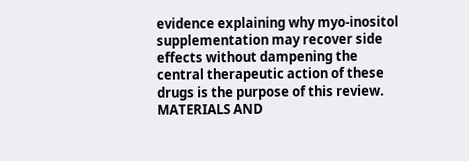evidence explaining why myo-inositol supplementation may recover side effects without dampening the central therapeutic action of these drugs is the purpose of this review.
MATERIALS AND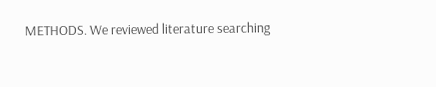METHODS. We reviewed literature searching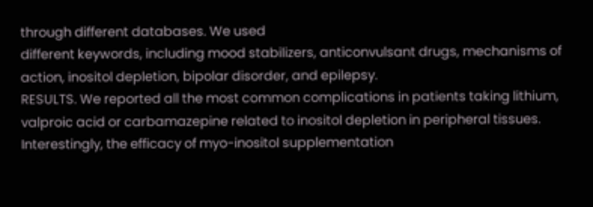through different databases. We used
different keywords, including mood stabilizers, anticonvulsant drugs, mechanisms of action, inositol depletion, bipolar disorder, and epilepsy.
RESULTS. We reported all the most common complications in patients taking lithium, valproic acid or carbamazepine related to inositol depletion in peripheral tissues. Interestingly, the efficacy of myo-inositol supplementation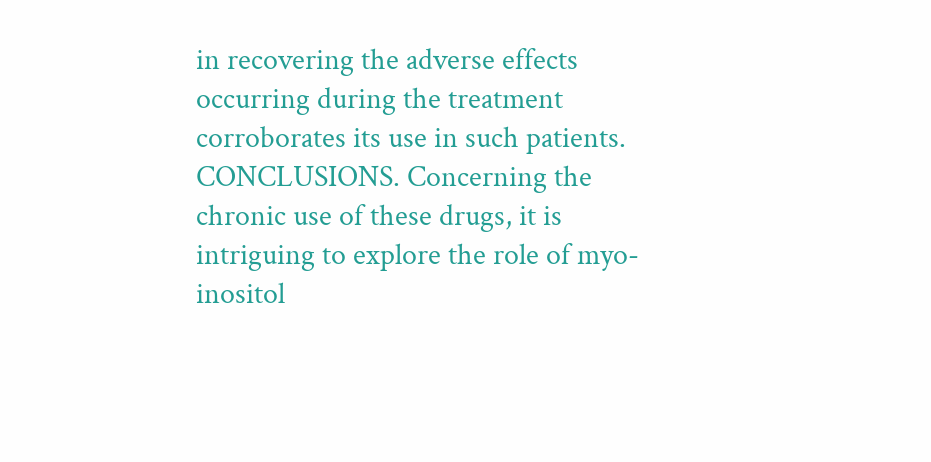in recovering the adverse effects occurring during the treatment corroborates its use in such patients.
CONCLUSIONS. Concerning the chronic use of these drugs, it is intriguing to explore the role of myo-inositol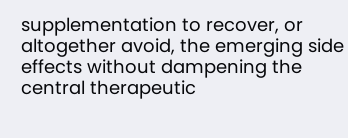supplementation to recover, or altogether avoid, the emerging side effects without dampening the central therapeutic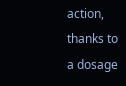action, thanks to a dosage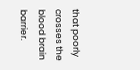that poorly crosses the blood brain barrier.